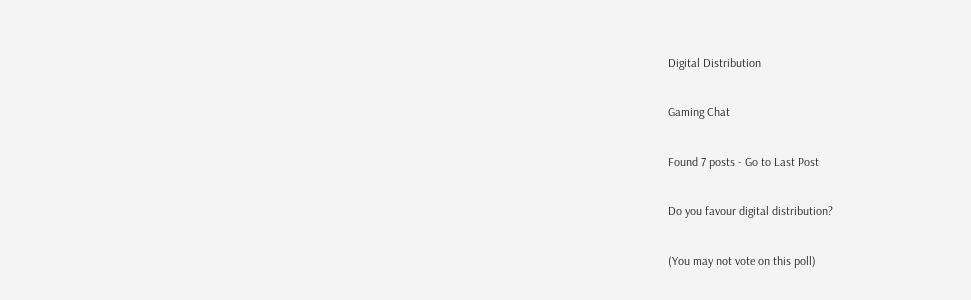Digital Distribution

Gaming Chat

Found 7 posts - Go to Last Post

Do you favour digital distribution?

(You may not vote on this poll)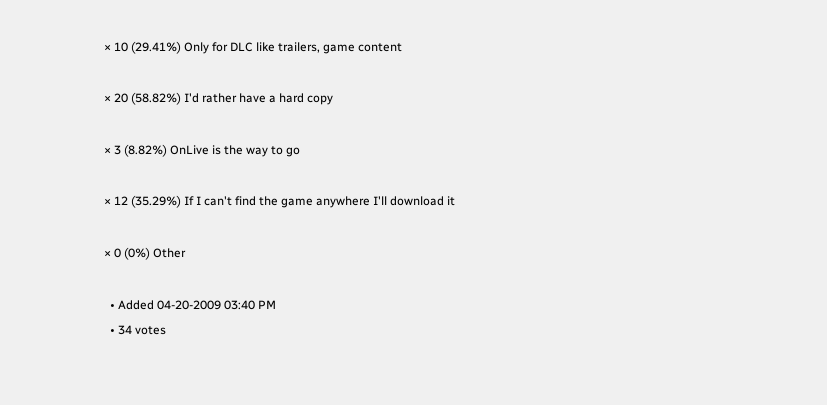× 10 (29.41%) Only for DLC like trailers, game content

× 20 (58.82%) I'd rather have a hard copy

× 3 (8.82%) OnLive is the way to go

× 12 (35.29%) If I can't find the game anywhere I'll download it

× 0 (0%) Other

  • Added 04-20-2009 03:40 PM
  • 34 votes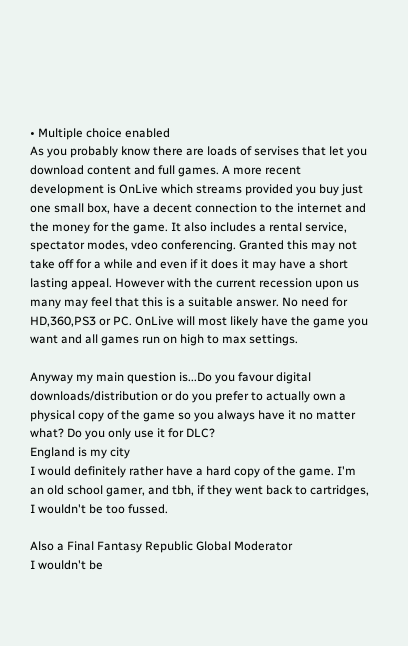• Multiple choice enabled
As you probably know there are loads of servises that let you download content and full games. A more recent development is OnLive which streams provided you buy just one small box, have a decent connection to the internet and the money for the game. It also includes a rental service, spectator modes, vdeo conferencing. Granted this may not take off for a while and even if it does it may have a short lasting appeal. However with the current recession upon us many may feel that this is a suitable answer. No need for HD,360,PS3 or PC. OnLive will most likely have the game you want and all games run on high to max settings.

Anyway my main question is...Do you favour digital downloads/distribution or do you prefer to actually own a physical copy of the game so you always have it no matter what? Do you only use it for DLC?
England is my city
I would definitely rather have a hard copy of the game. I'm an old school gamer, and tbh, if they went back to cartridges, I wouldn't be too fussed.

Also a Final Fantasy Republic Global Moderator
I wouldn't be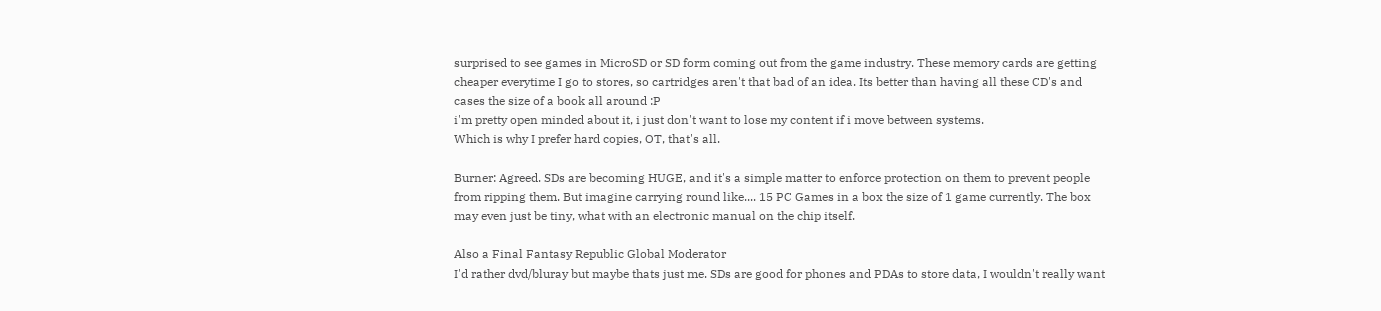surprised to see games in MicroSD or SD form coming out from the game industry. These memory cards are getting cheaper everytime I go to stores, so cartridges aren't that bad of an idea. Its better than having all these CD's and cases the size of a book all around :P
i'm pretty open minded about it, i just don't want to lose my content if i move between systems.
Which is why I prefer hard copies, OT, that's all.

Burner: Agreed. SDs are becoming HUGE, and it's a simple matter to enforce protection on them to prevent people from ripping them. But imagine carrying round like.... 15 PC Games in a box the size of 1 game currently. The box may even just be tiny, what with an electronic manual on the chip itself.

Also a Final Fantasy Republic Global Moderator
I'd rather dvd/bluray but maybe thats just me. SDs are good for phones and PDAs to store data, I wouldn't really want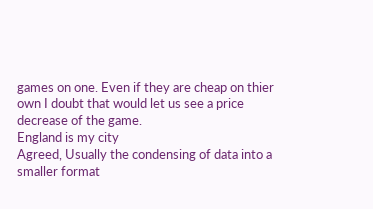games on one. Even if they are cheap on thier own I doubt that would let us see a price decrease of the game.
England is my city
Agreed, Usually the condensing of data into a smaller format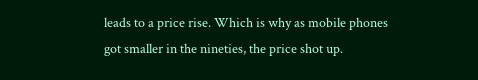leads to a price rise. Which is why as mobile phones got smaller in the nineties, the price shot up.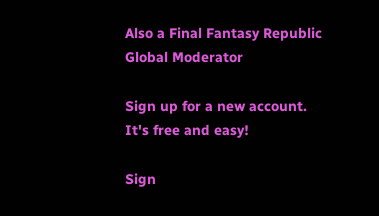Also a Final Fantasy Republic Global Moderator

Sign up for a new account. It's free and easy!

Sign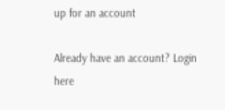up for an account

Already have an account? Login here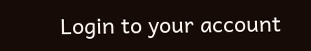Login to your account